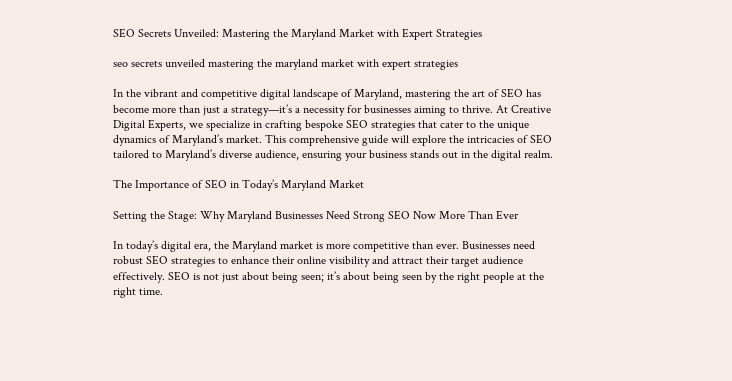SEO Secrets Unveiled: Mastering the Maryland Market with Expert Strategies

seo secrets unveiled mastering the maryland market with expert strategies

In the vibrant and competitive digital landscape of Maryland, mastering the art of SEO has become more than just a strategy—it’s a necessity for businesses aiming to thrive. At Creative Digital Experts, we specialize in crafting bespoke SEO strategies that cater to the unique dynamics of Maryland’s market. This comprehensive guide will explore the intricacies of SEO tailored to Maryland’s diverse audience, ensuring your business stands out in the digital realm.

The Importance of SEO in Today’s Maryland Market

Setting the Stage: Why Maryland Businesses Need Strong SEO Now More Than Ever

In today’s digital era, the Maryland market is more competitive than ever. Businesses need robust SEO strategies to enhance their online visibility and attract their target audience effectively. SEO is not just about being seen; it’s about being seen by the right people at the right time.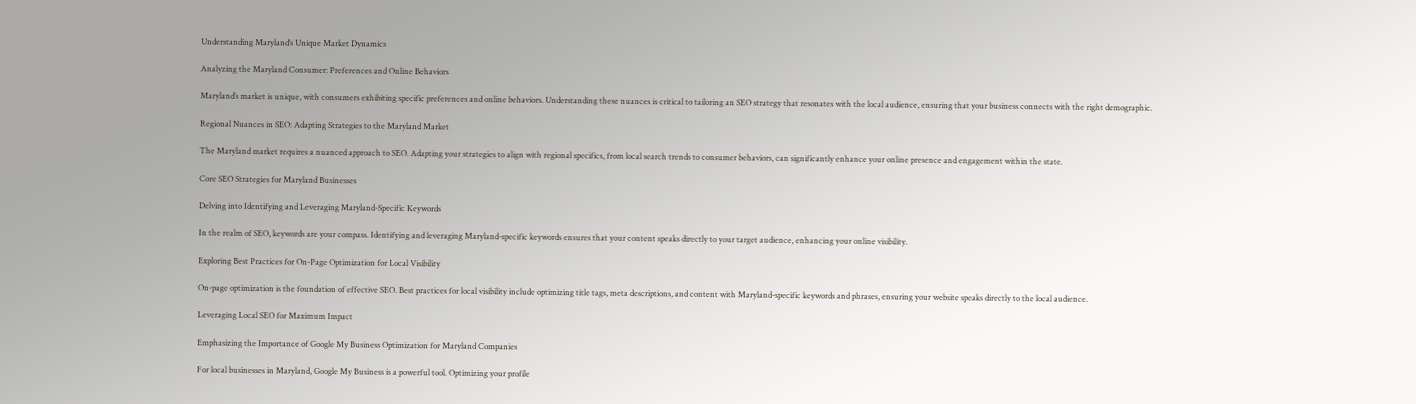Understanding Maryland’s Unique Market Dynamics

Analyzing the Maryland Consumer: Preferences and Online Behaviors

Maryland’s market is unique, with consumers exhibiting specific preferences and online behaviors. Understanding these nuances is critical to tailoring an SEO strategy that resonates with the local audience, ensuring that your business connects with the right demographic.

Regional Nuances in SEO: Adapting Strategies to the Maryland Market

The Maryland market requires a nuanced approach to SEO. Adapting your strategies to align with regional specifics, from local search trends to consumer behaviors, can significantly enhance your online presence and engagement within the state.

Core SEO Strategies for Maryland Businesses

Delving into Identifying and Leveraging Maryland-Specific Keywords

In the realm of SEO, keywords are your compass. Identifying and leveraging Maryland-specific keywords ensures that your content speaks directly to your target audience, enhancing your online visibility.

Exploring Best Practices for On-Page Optimization for Local Visibility

On-page optimization is the foundation of effective SEO. Best practices for local visibility include optimizing title tags, meta descriptions, and content with Maryland-specific keywords and phrases, ensuring your website speaks directly to the local audience.

Leveraging Local SEO for Maximum Impact

Emphasizing the Importance of Google My Business Optimization for Maryland Companies

For local businesses in Maryland, Google My Business is a powerful tool. Optimizing your profile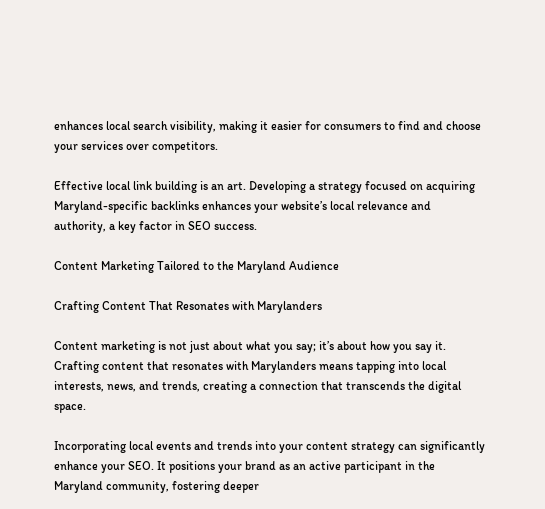enhances local search visibility, making it easier for consumers to find and choose your services over competitors.

Effective local link building is an art. Developing a strategy focused on acquiring Maryland-specific backlinks enhances your website’s local relevance and authority, a key factor in SEO success.

Content Marketing Tailored to the Maryland Audience

Crafting Content That Resonates with Marylanders

Content marketing is not just about what you say; it’s about how you say it. Crafting content that resonates with Marylanders means tapping into local interests, news, and trends, creating a connection that transcends the digital space.

Incorporating local events and trends into your content strategy can significantly enhance your SEO. It positions your brand as an active participant in the Maryland community, fostering deeper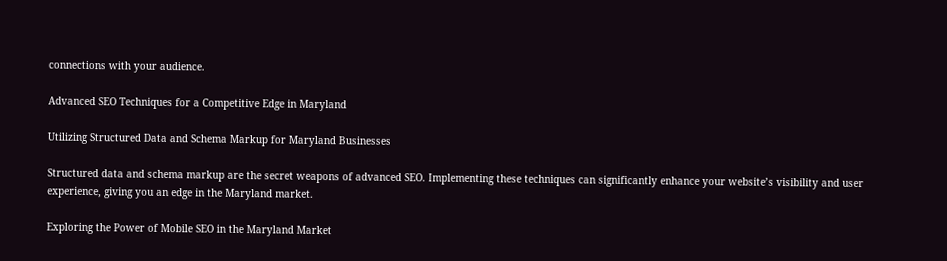connections with your audience.

Advanced SEO Techniques for a Competitive Edge in Maryland

Utilizing Structured Data and Schema Markup for Maryland Businesses

Structured data and schema markup are the secret weapons of advanced SEO. Implementing these techniques can significantly enhance your website’s visibility and user experience, giving you an edge in the Maryland market.

Exploring the Power of Mobile SEO in the Maryland Market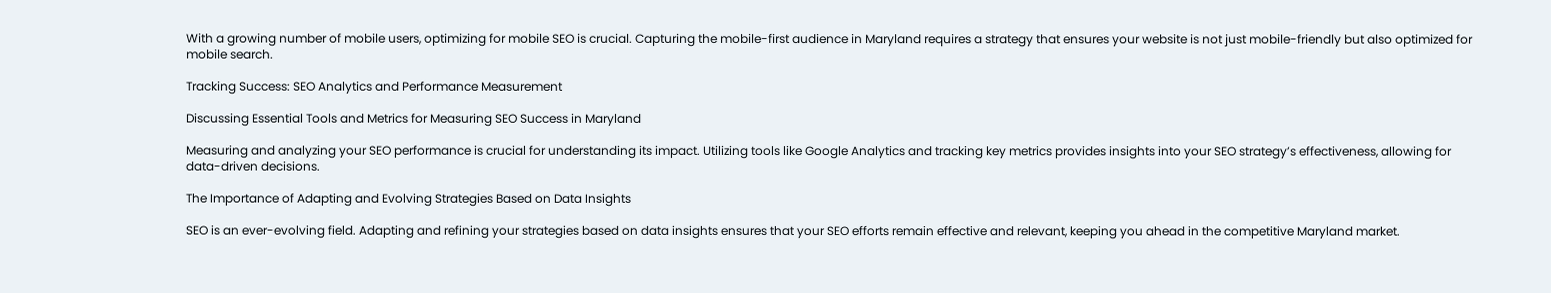With a growing number of mobile users, optimizing for mobile SEO is crucial. Capturing the mobile-first audience in Maryland requires a strategy that ensures your website is not just mobile-friendly but also optimized for mobile search.

Tracking Success: SEO Analytics and Performance Measurement

Discussing Essential Tools and Metrics for Measuring SEO Success in Maryland

Measuring and analyzing your SEO performance is crucial for understanding its impact. Utilizing tools like Google Analytics and tracking key metrics provides insights into your SEO strategy’s effectiveness, allowing for data-driven decisions.

The Importance of Adapting and Evolving Strategies Based on Data Insights

SEO is an ever-evolving field. Adapting and refining your strategies based on data insights ensures that your SEO efforts remain effective and relevant, keeping you ahead in the competitive Maryland market.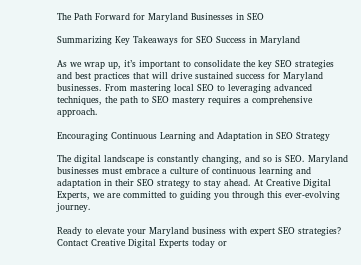The Path Forward for Maryland Businesses in SEO

Summarizing Key Takeaways for SEO Success in Maryland

As we wrap up, it’s important to consolidate the key SEO strategies and best practices that will drive sustained success for Maryland businesses. From mastering local SEO to leveraging advanced techniques, the path to SEO mastery requires a comprehensive approach.

Encouraging Continuous Learning and Adaptation in SEO Strategy

The digital landscape is constantly changing, and so is SEO. Maryland businesses must embrace a culture of continuous learning and adaptation in their SEO strategy to stay ahead. At Creative Digital Experts, we are committed to guiding you through this ever-evolving journey.

Ready to elevate your Maryland business with expert SEO strategies? Contact Creative Digital Experts today or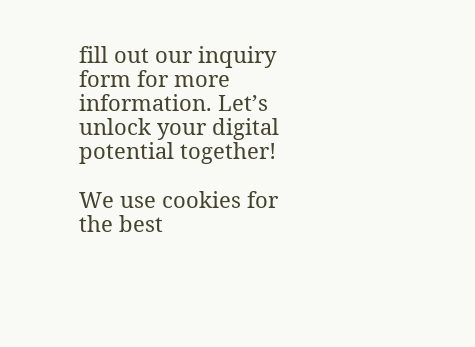fill out our inquiry form for more information. Let’s unlock your digital potential together!

We use cookies for the best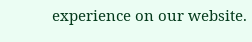experience on our website.